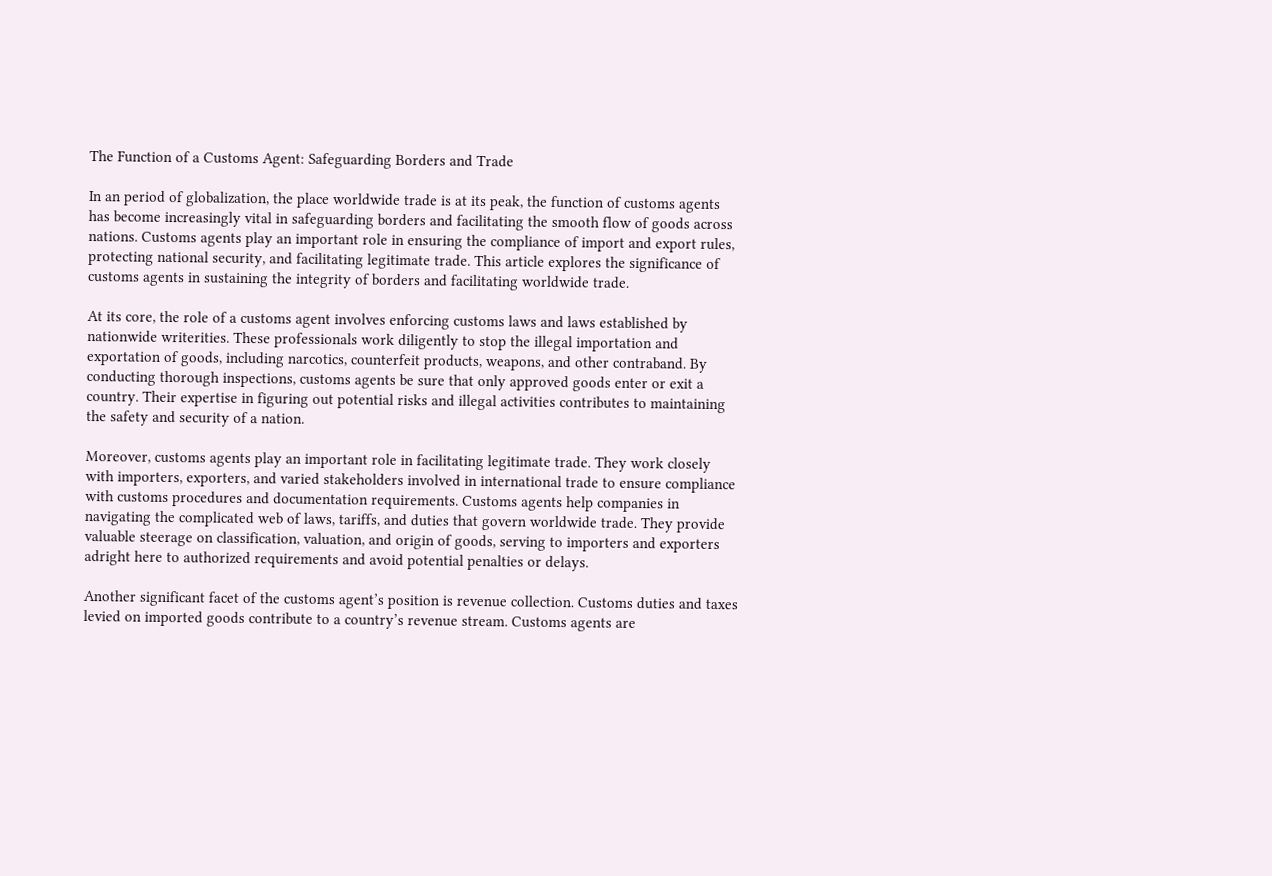The Function of a Customs Agent: Safeguarding Borders and Trade

In an period of globalization, the place worldwide trade is at its peak, the function of customs agents has become increasingly vital in safeguarding borders and facilitating the smooth flow of goods across nations. Customs agents play an important role in ensuring the compliance of import and export rules, protecting national security, and facilitating legitimate trade. This article explores the significance of customs agents in sustaining the integrity of borders and facilitating worldwide trade.

At its core, the role of a customs agent involves enforcing customs laws and laws established by nationwide writerities. These professionals work diligently to stop the illegal importation and exportation of goods, including narcotics, counterfeit products, weapons, and other contraband. By conducting thorough inspections, customs agents be sure that only approved goods enter or exit a country. Their expertise in figuring out potential risks and illegal activities contributes to maintaining the safety and security of a nation.

Moreover, customs agents play an important role in facilitating legitimate trade. They work closely with importers, exporters, and varied stakeholders involved in international trade to ensure compliance with customs procedures and documentation requirements. Customs agents help companies in navigating the complicated web of laws, tariffs, and duties that govern worldwide trade. They provide valuable steerage on classification, valuation, and origin of goods, serving to importers and exporters adright here to authorized requirements and avoid potential penalties or delays.

Another significant facet of the customs agent’s position is revenue collection. Customs duties and taxes levied on imported goods contribute to a country’s revenue stream. Customs agents are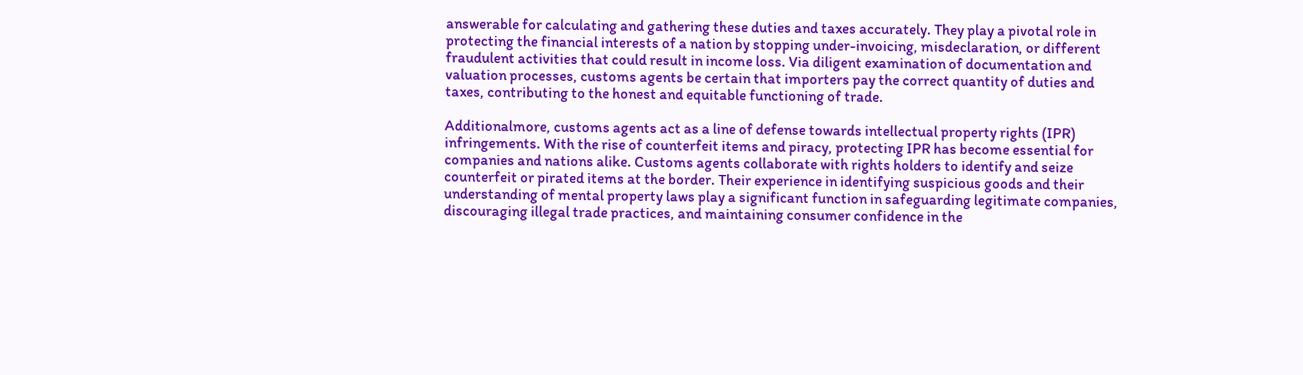answerable for calculating and gathering these duties and taxes accurately. They play a pivotal role in protecting the financial interests of a nation by stopping under-invoicing, misdeclaration, or different fraudulent activities that could result in income loss. Via diligent examination of documentation and valuation processes, customs agents be certain that importers pay the correct quantity of duties and taxes, contributing to the honest and equitable functioning of trade.

Additionalmore, customs agents act as a line of defense towards intellectual property rights (IPR) infringements. With the rise of counterfeit items and piracy, protecting IPR has become essential for companies and nations alike. Customs agents collaborate with rights holders to identify and seize counterfeit or pirated items at the border. Their experience in identifying suspicious goods and their understanding of mental property laws play a significant function in safeguarding legitimate companies, discouraging illegal trade practices, and maintaining consumer confidence in the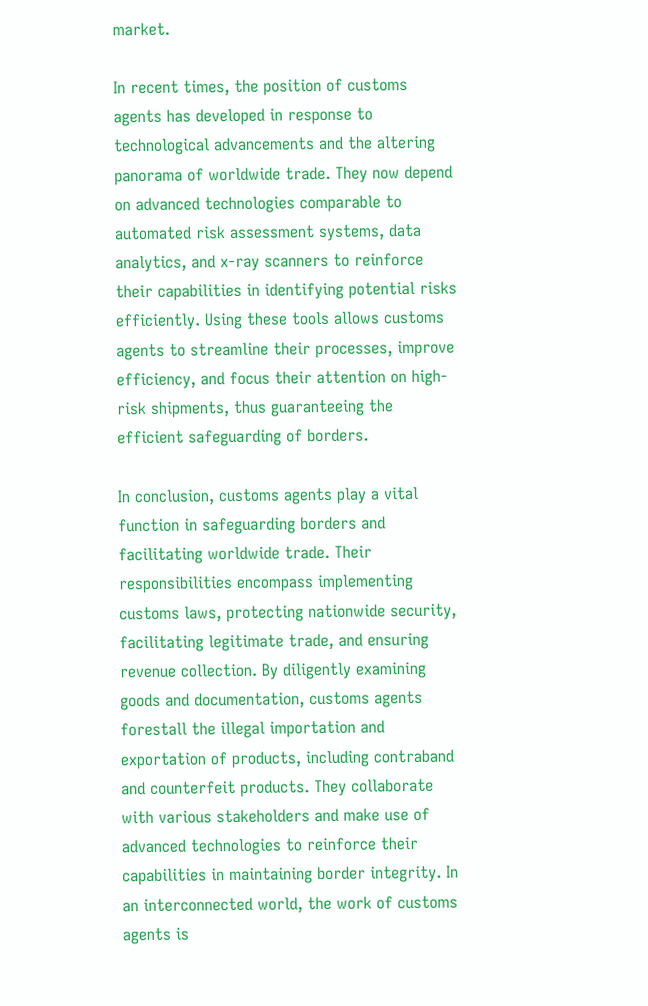market.

In recent times, the position of customs agents has developed in response to technological advancements and the altering panorama of worldwide trade. They now depend on advanced technologies comparable to automated risk assessment systems, data analytics, and x-ray scanners to reinforce their capabilities in identifying potential risks efficiently. Using these tools allows customs agents to streamline their processes, improve efficiency, and focus their attention on high-risk shipments, thus guaranteeing the efficient safeguarding of borders.

In conclusion, customs agents play a vital function in safeguarding borders and facilitating worldwide trade. Their responsibilities encompass implementing customs laws, protecting nationwide security, facilitating legitimate trade, and ensuring revenue collection. By diligently examining goods and documentation, customs agents forestall the illegal importation and exportation of products, including contraband and counterfeit products. They collaborate with various stakeholders and make use of advanced technologies to reinforce their capabilities in maintaining border integrity. In an interconnected world, the work of customs agents is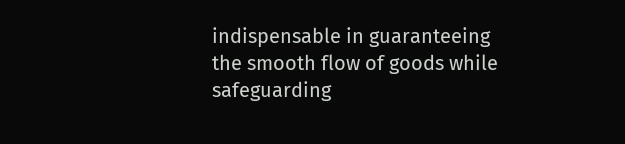indispensable in guaranteeing the smooth flow of goods while safeguarding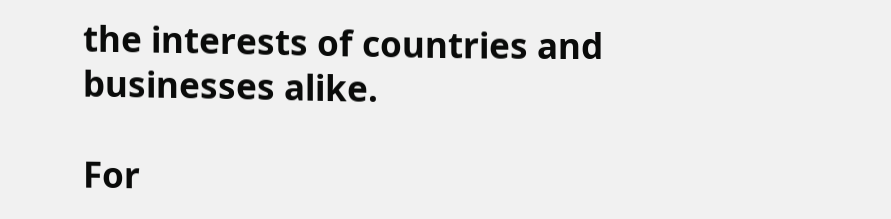the interests of countries and businesses alike.

For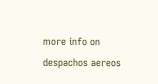more info on despachos aereos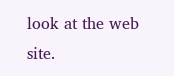look at the web site.